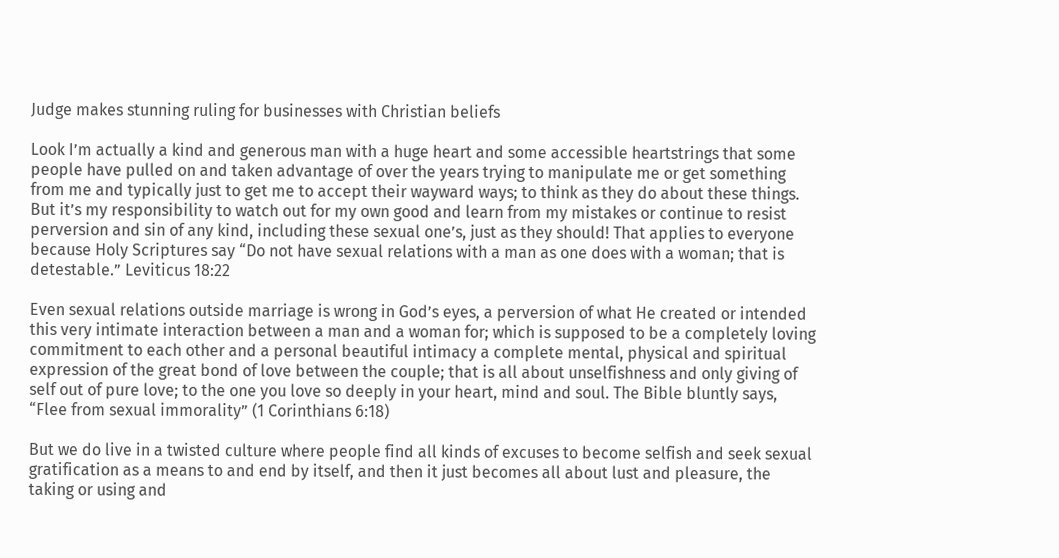Judge makes stunning ruling for businesses with Christian beliefs

Look I’m actually a kind and generous man with a huge heart and some accessible heartstrings that some people have pulled on and taken advantage of over the years trying to manipulate me or get something from me and typically just to get me to accept their wayward ways; to think as they do about these things. But it’s my responsibility to watch out for my own good and learn from my mistakes or continue to resist perversion and sin of any kind, including these sexual one’s, just as they should! That applies to everyone because Holy Scriptures say “Do not have sexual relations with a man as one does with a woman; that is detestable.” Leviticus 18:22

Even sexual relations outside marriage is wrong in God’s eyes, a perversion of what He created or intended this very intimate interaction between a man and a woman for; which is supposed to be a completely loving commitment to each other and a personal beautiful intimacy a complete mental, physical and spiritual expression of the great bond of love between the couple; that is all about unselfishness and only giving of self out of pure love; to the one you love so deeply in your heart, mind and soul. The Bible bluntly says, “Flee from sexual immorality” (1 Corinthians 6:18)

But we do live in a twisted culture where people find all kinds of excuses to become selfish and seek sexual gratification as a means to and end by itself, and then it just becomes all about lust and pleasure, the taking or using and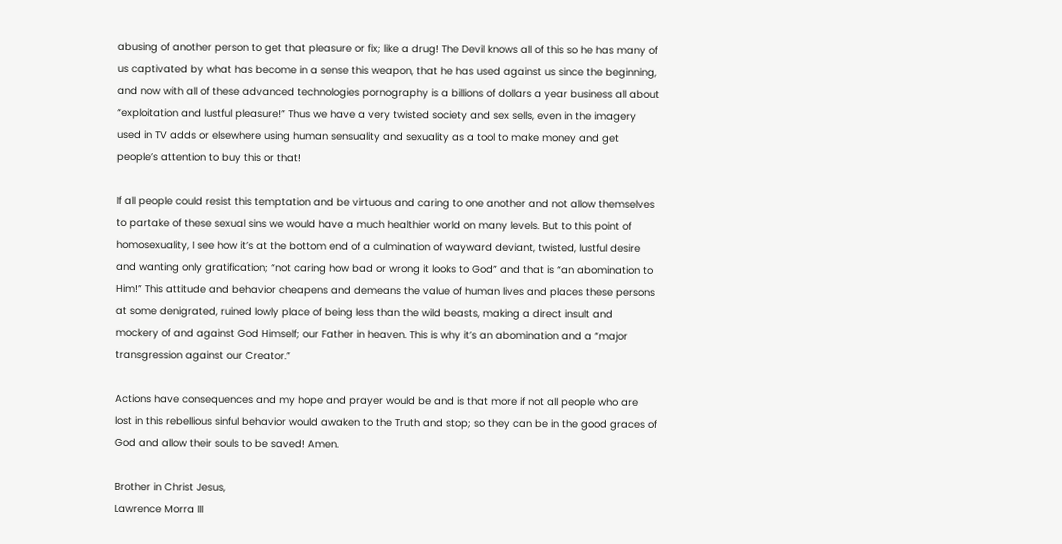abusing of another person to get that pleasure or fix; like a drug! The Devil knows all of this so he has many of us captivated by what has become in a sense this weapon, that he has used against us since the beginning, and now with all of these advanced technologies pornography is a billions of dollars a year business all about “exploitation and lustful pleasure!” Thus we have a very twisted society and sex sells, even in the imagery used in TV adds or elsewhere using human sensuality and sexuality as a tool to make money and get people’s attention to buy this or that!

If all people could resist this temptation and be virtuous and caring to one another and not allow themselves to partake of these sexual sins we would have a much healthier world on many levels. But to this point of homosexuality, I see how it’s at the bottom end of a culmination of wayward deviant, twisted, lustful desire and wanting only gratification; “not caring how bad or wrong it looks to God” and that is “an abomination to Him!” This attitude and behavior cheapens and demeans the value of human lives and places these persons at some denigrated, ruined lowly place of being less than the wild beasts, making a direct insult and mockery of and against God Himself; our Father in heaven. This is why it’s an abomination and a “major transgression against our Creator.”

Actions have consequences and my hope and prayer would be and is that more if not all people who are lost in this rebellious sinful behavior would awaken to the Truth and stop; so they can be in the good graces of God and allow their souls to be saved! Amen.

Brother in Christ Jesus,
Lawrence Morra III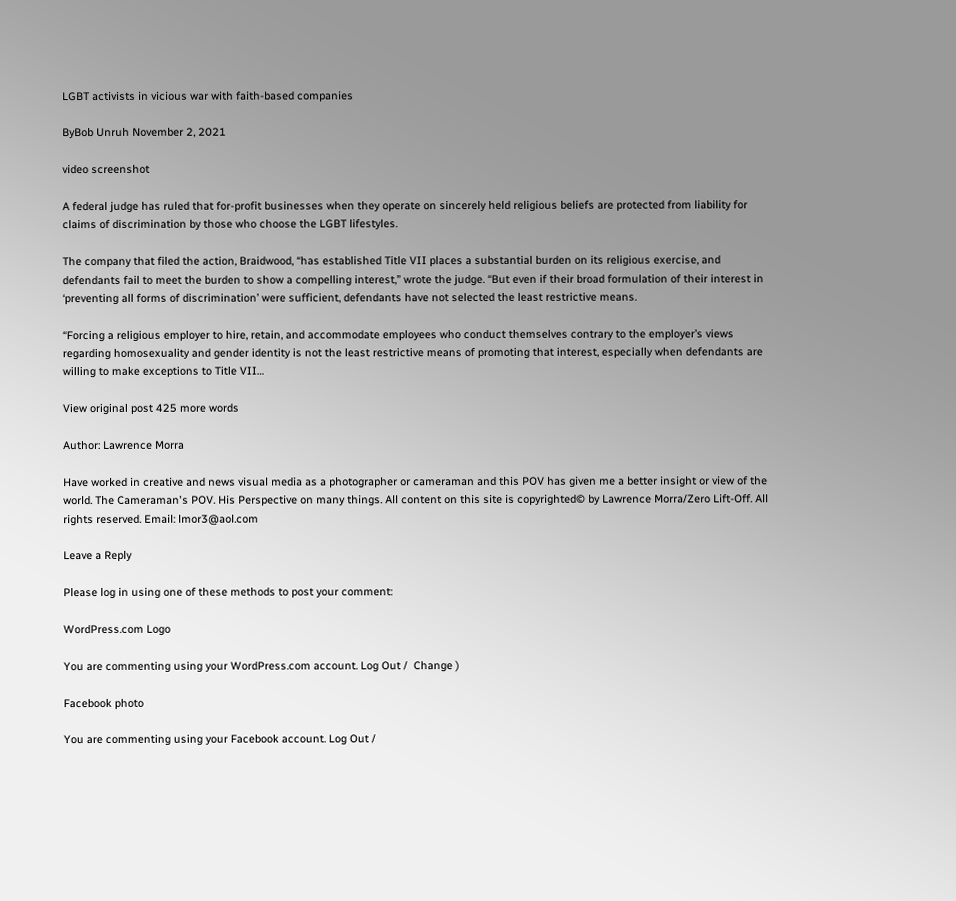LGBT activists in vicious war with faith-based companies

ByBob Unruh November 2, 2021

video screenshot

A federal judge has ruled that for-profit businesses when they operate on sincerely held religious beliefs are protected from liability for claims of discrimination by those who choose the LGBT lifestyles.

The company that filed the action, Braidwood, “has established Title VII places a substantial burden on its religious exercise, and defendants fail to meet the burden to show a compelling interest,” wrote the judge. “But even if their broad formulation of their interest in ‘preventing all forms of discrimination’ were sufficient, defendants have not selected the least restrictive means.

“Forcing a religious employer to hire, retain, and accommodate employees who conduct themselves contrary to the employer’s views regarding homosexuality and gender identity is not the least restrictive means of promoting that interest, especially when defendants are willing to make exceptions to Title VII…

View original post 425 more words

Author: Lawrence Morra

Have worked in creative and news visual media as a photographer or cameraman and this POV has given me a better insight or view of the world. The Cameraman's POV. His Perspective on many things. All content on this site is copyrighted© by Lawrence Morra/Zero Lift-Off. All rights reserved. Email: lmor3@aol.com

Leave a Reply

Please log in using one of these methods to post your comment:

WordPress.com Logo

You are commenting using your WordPress.com account. Log Out /  Change )

Facebook photo

You are commenting using your Facebook account. Log Out /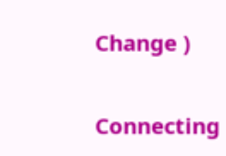Change )

Connecting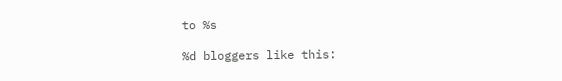to %s

%d bloggers like this: